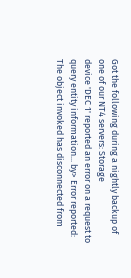Got the following during a nightly backup of one of our NT4 servers: Storage
device 'DEC 1' reported an error on a request to query entity information... by> Error reported: The object invoked has disconnected from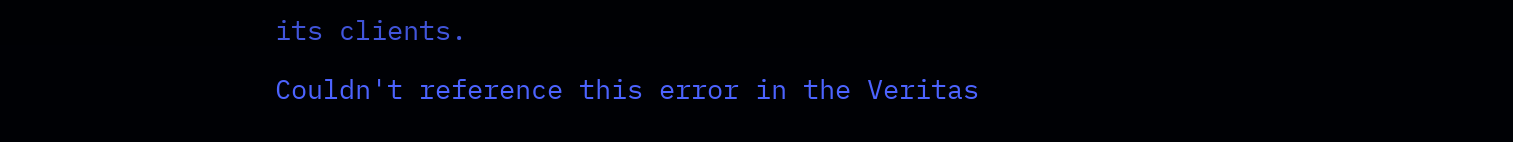its clients.

Couldn't reference this error in the Veritas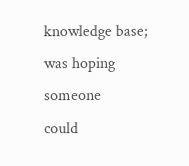knowledge base; was hoping someone
could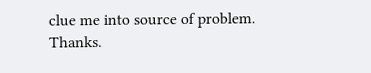clue me into source of problem. Thanks.